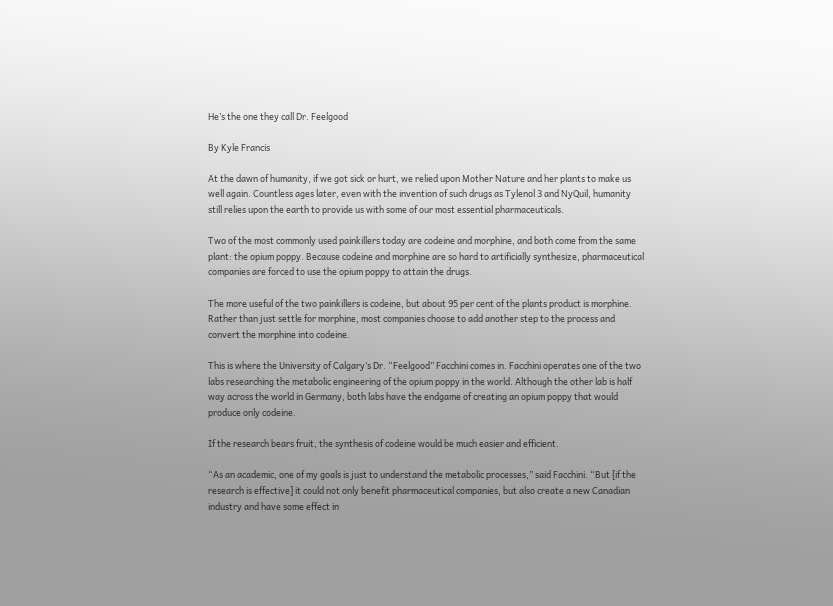He’s the one they call Dr. Feelgood

By Kyle Francis

At the dawn of humanity, if we got sick or hurt, we relied upon Mother Nature and her plants to make us well again. Countless ages later, even with the invention of such drugs as Tylenol 3 and NyQuil, humanity still relies upon the earth to provide us with some of our most essential pharmaceuticals.

Two of the most commonly used painkillers today are codeine and morphine, and both come from the same plant: the opium poppy. Because codeine and morphine are so hard to artificially synthesize, pharmaceutical companies are forced to use the opium poppy to attain the drugs.

The more useful of the two painkillers is codeine, but about 95 per cent of the plants product is morphine. Rather than just settle for morphine, most companies choose to add another step to the process and convert the morphine into codeine.

This is where the University of Calgary’s Dr. “Feelgood” Facchini comes in. Facchini operates one of the two labs researching the metabolic engineering of the opium poppy in the world. Although the other lab is half way across the world in Germany, both labs have the endgame of creating an opium poppy that would produce only codeine.

If the research bears fruit, the synthesis of codeine would be much easier and efficient.

“As an academic, one of my goals is just to understand the metabolic processes,” said Facchini. “But [if the research is effective] it could not only benefit pharmaceutical companies, but also create a new Canadian industry and have some effect in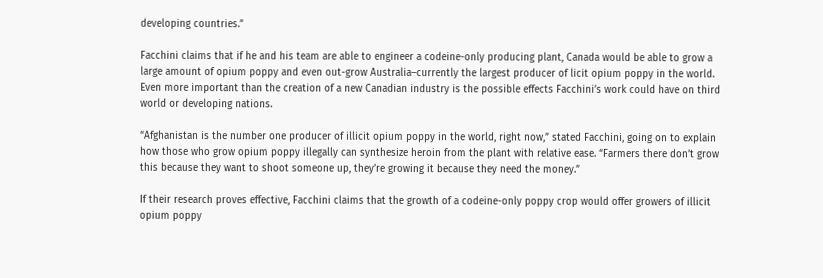developing countries.”

Facchini claims that if he and his team are able to engineer a codeine-only producing plant, Canada would be able to grow a large amount of opium poppy and even out-grow Australia–currently the largest producer of licit opium poppy in the world. Even more important than the creation of a new Canadian industry is the possible effects Facchini’s work could have on third world or developing nations.

“Afghanistan is the number one producer of illicit opium poppy in the world, right now,” stated Facchini, going on to explain how those who grow opium poppy illegally can synthesize heroin from the plant with relative ease. “Farmers there don’t grow this because they want to shoot someone up, they’re growing it because they need the money.”

If their research proves effective, Facchini claims that the growth of a codeine-only poppy crop would offer growers of illicit opium poppy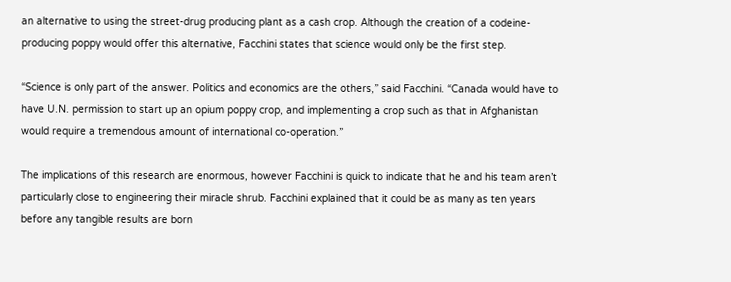an alternative to using the street-drug producing plant as a cash crop. Although the creation of a codeine-producing poppy would offer this alternative, Facchini states that science would only be the first step.

“Science is only part of the answer. Politics and economics are the others,” said Facchini. “Canada would have to have U.N. permission to start up an opium poppy crop, and implementing a crop such as that in Afghanistan would require a tremendous amount of international co-operation.”

The implications of this research are enormous, however Facchini is quick to indicate that he and his team aren’t particularly close to engineering their miracle shrub. Facchini explained that it could be as many as ten years before any tangible results are born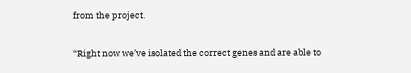from the project.

“Right now we’ve isolated the correct genes and are able to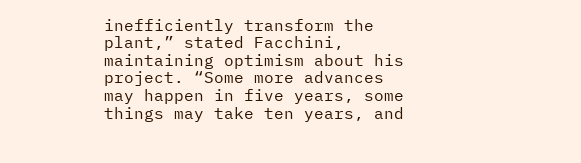inefficiently transform the plant,” stated Facchini, maintaining optimism about his project. “Some more advances may happen in five years, some things may take ten years, and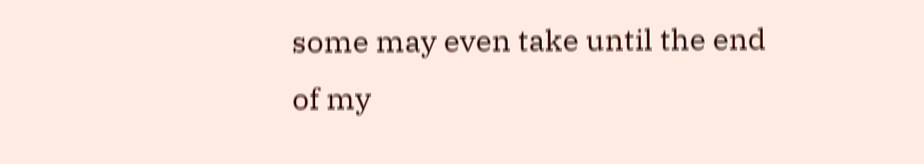some may even take until the end of my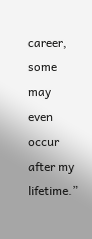career, some may even occur after my lifetime.”